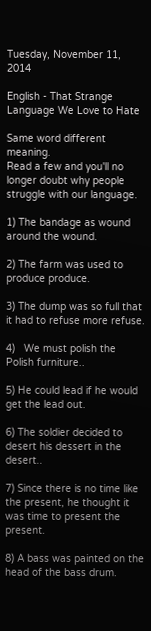Tuesday, November 11, 2014

English - That Strange Language We Love to Hate

Same word different meaning.
Read a few and you'll no longer doubt why people struggle with our language.

1) The bandage as wound around the wound.

2) The farm was used to produce produce.

3) The dump was so full that it had to refuse more refuse.

4)   We must polish the Polish furniture..

5) He could lead if he would get the lead out.

6) The soldier decided to desert his dessert in the desert..

7) Since there is no time like the present, he thought it was time to present the present.

8) A bass was painted on the head of the bass drum.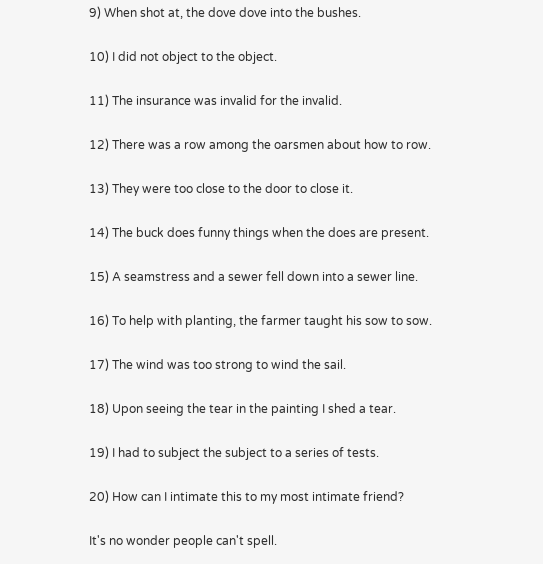9) When shot at, the dove dove into the bushes.

10) I did not object to the object.

11) The insurance was invalid for the invalid.

12) There was a row among the oarsmen about how to row.

13) They were too close to the door to close it.

14) The buck does funny things when the does are present.

15) A seamstress and a sewer fell down into a sewer line.

16) To help with planting, the farmer taught his sow to sow.

17) The wind was too strong to wind the sail.

18) Upon seeing the tear in the painting I shed a tear.

19) I had to subject the subject to a series of tests.

20) How can I intimate this to my most intimate friend?

It's no wonder people can't spell.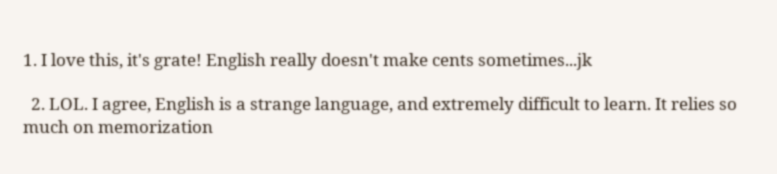1. I love this, it's grate! English really doesn't make cents sometimes...jk

  2. LOL. I agree, English is a strange language, and extremely difficult to learn. It relies so much on memorization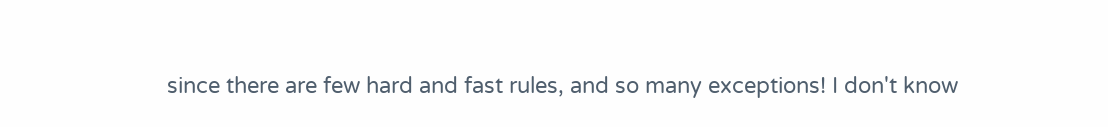since there are few hard and fast rules, and so many exceptions! I don't know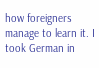how foreigners manage to learn it. I took German in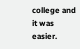college and it was easier.